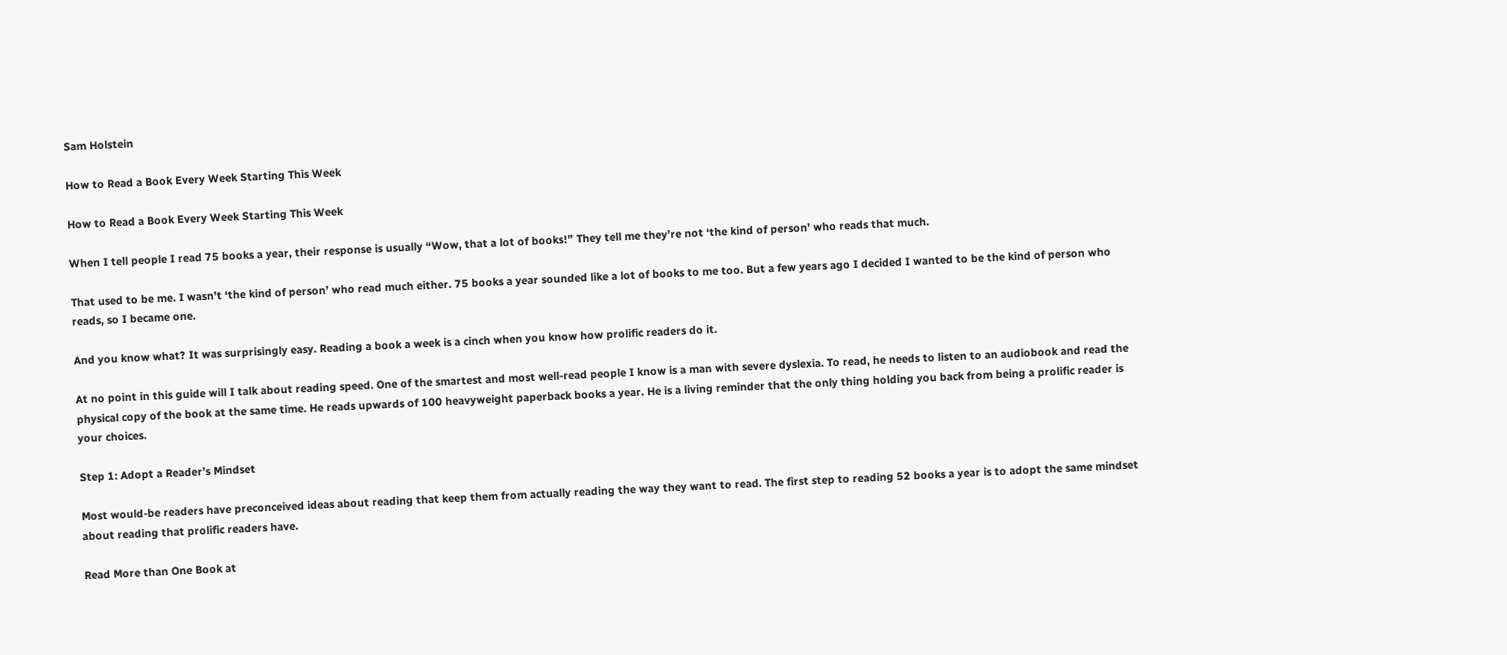Sam Holstein

How to Read a Book Every Week Starting This Week

How to Read a Book Every Week Starting This Week

When I tell people I read 75 books a year, their response is usually “Wow, that a lot of books!” They tell me they’re not ‘the kind of person’ who reads that much.

That used to be me. I wasn’t ‘the kind of person’ who read much either. 75 books a year sounded like a lot of books to me too. But a few years ago I decided I wanted to be the kind of person who reads, so I became one.

And you know what? It was surprisingly easy. Reading a book a week is a cinch when you know how prolific readers do it.

At no point in this guide will I talk about reading speed. One of the smartest and most well-read people I know is a man with severe dyslexia. To read, he needs to listen to an audiobook and read the physical copy of the book at the same time. He reads upwards of 100 heavyweight paperback books a year. He is a living reminder that the only thing holding you back from being a prolific reader is your choices.

Step 1: Adopt a Reader’s Mindset

Most would-be readers have preconceived ideas about reading that keep them from actually reading the way they want to read. The first step to reading 52 books a year is to adopt the same mindset about reading that prolific readers have.

Read More than One Book at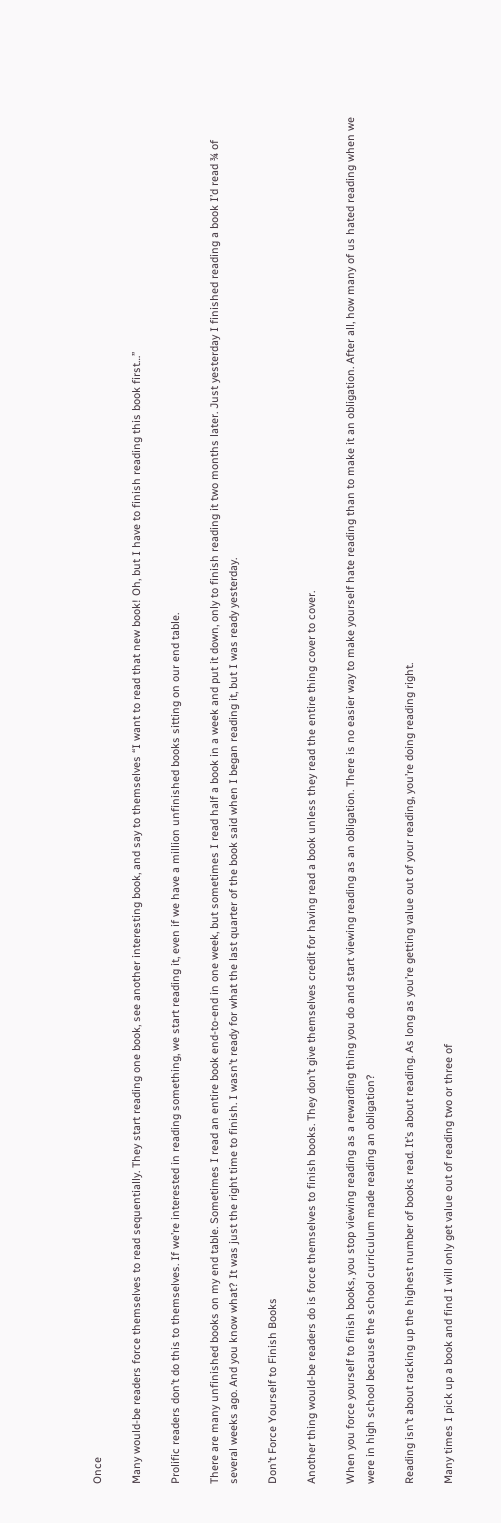Once

Many would-be readers force themselves to read sequentially. They start reading one book, see another interesting book, and say to themselves “I want to read that new book! Oh, but I have to finish reading this book first…”

Prolific readers don’t do this to themselves. If we’re interested in reading something, we start reading it, even if we have a million unfinished books sitting on our end table.

There are many unfinished books on my end table. Sometimes I read an entire book end-to-end in one week, but sometimes I read half a book in a week and put it down, only to finish reading it two months later. Just yesterday I finished reading a book I’d read ¾ of several weeks ago. And you know what? It was just the right time to finish. I wasn’t ready for what the last quarter of the book said when I began reading it, but I was ready yesterday.

Don’t Force Yourself to Finish Books

Another thing would-be readers do is force themselves to finish books. They don’t give themselves credit for having read a book unless they read the entire thing cover to cover.

When you force yourself to finish books, you stop viewing reading as a rewarding thing you do and start viewing reading as an obligation. There is no easier way to make yourself hate reading than to make it an obligation. After all, how many of us hated reading when we were in high school because the school curriculum made reading an obligation?

Reading isn’t about racking up the highest number of books read. It’s about reading. As long as you’re getting value out of your reading, you’re doing reading right.

Many times I pick up a book and find I will only get value out of reading two or three of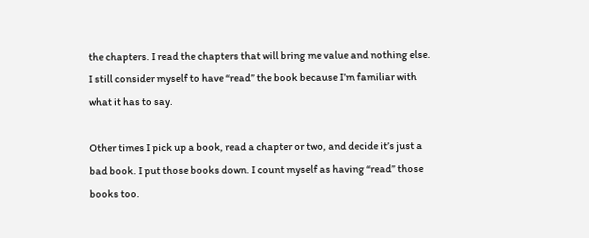the chapters. I read the chapters that will bring me value and nothing else. I still consider myself to have “read” the book because I’m familiar with what it has to say.

Other times I pick up a book, read a chapter or two, and decide it’s just a bad book. I put those books down. I count myself as having “read” those books too.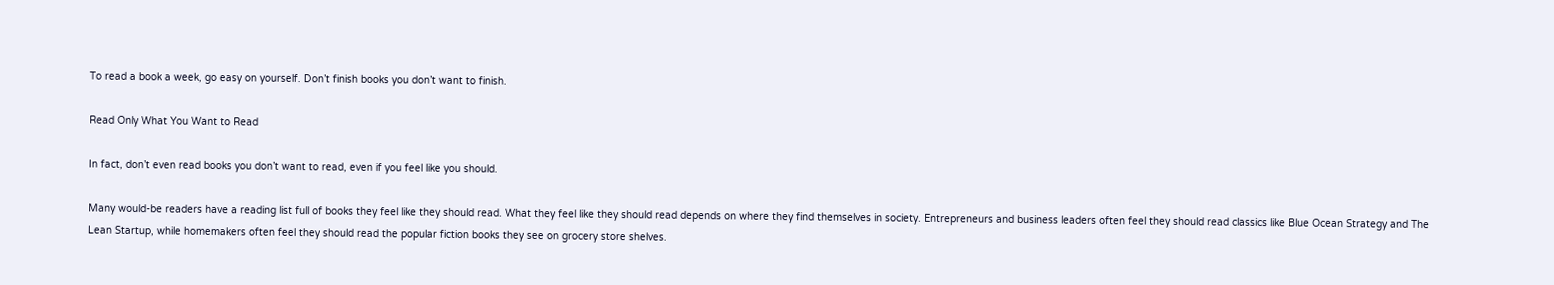To read a book a week, go easy on yourself. Don’t finish books you don’t want to finish.

Read Only What You Want to Read

In fact, don’t even read books you don’t want to read, even if you feel like you should.

Many would-be readers have a reading list full of books they feel like they should read. What they feel like they should read depends on where they find themselves in society. Entrepreneurs and business leaders often feel they should read classics like Blue Ocean Strategy and The Lean Startup, while homemakers often feel they should read the popular fiction books they see on grocery store shelves.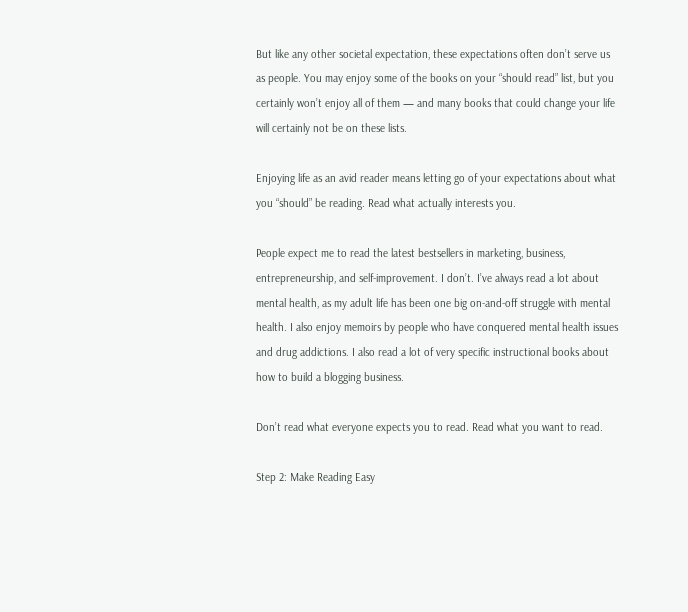But like any other societal expectation, these expectations often don’t serve us as people. You may enjoy some of the books on your “should read” list, but you certainly won’t enjoy all of them — and many books that could change your life will certainly not be on these lists.

Enjoying life as an avid reader means letting go of your expectations about what you “should” be reading. Read what actually interests you.

People expect me to read the latest bestsellers in marketing, business, entrepreneurship, and self-improvement. I don’t. I’ve always read a lot about mental health, as my adult life has been one big on-and-off struggle with mental health. I also enjoy memoirs by people who have conquered mental health issues and drug addictions. I also read a lot of very specific instructional books about how to build a blogging business.

Don’t read what everyone expects you to read. Read what you want to read.

Step 2: Make Reading Easy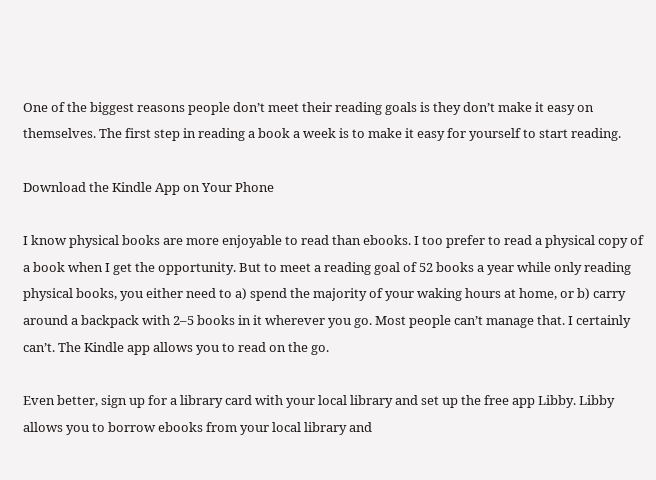One of the biggest reasons people don’t meet their reading goals is they don’t make it easy on themselves. The first step in reading a book a week is to make it easy for yourself to start reading.

Download the Kindle App on Your Phone

I know physical books are more enjoyable to read than ebooks. I too prefer to read a physical copy of a book when I get the opportunity. But to meet a reading goal of 52 books a year while only reading physical books, you either need to a) spend the majority of your waking hours at home, or b) carry around a backpack with 2–5 books in it wherever you go. Most people can’t manage that. I certainly can’t. The Kindle app allows you to read on the go.

Even better, sign up for a library card with your local library and set up the free app Libby. Libby allows you to borrow ebooks from your local library and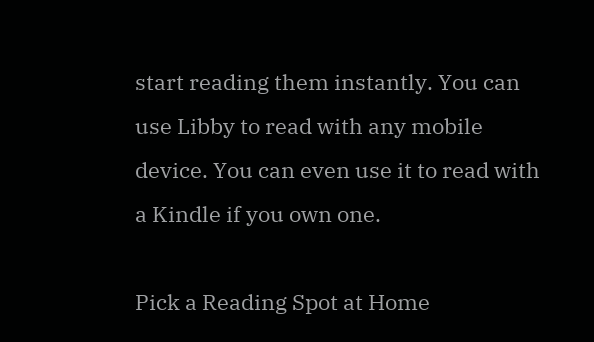start reading them instantly. You can use Libby to read with any mobile device. You can even use it to read with a Kindle if you own one.

Pick a Reading Spot at Home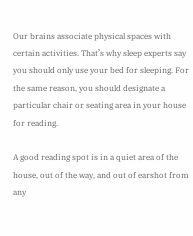Our brains associate physical spaces with certain activities. That’s why sleep experts say you should only use your bed for sleeping. For the same reason, you should designate a particular chair or seating area in your house for reading.

A good reading spot is in a quiet area of the house, out of the way, and out of earshot from any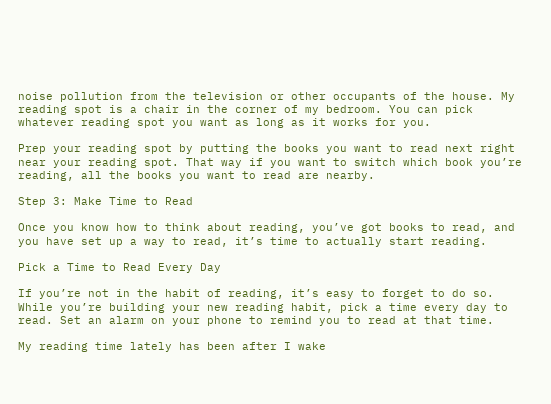noise pollution from the television or other occupants of the house. My reading spot is a chair in the corner of my bedroom. You can pick whatever reading spot you want as long as it works for you.

Prep your reading spot by putting the books you want to read next right near your reading spot. That way if you want to switch which book you’re reading, all the books you want to read are nearby.

Step 3: Make Time to Read

Once you know how to think about reading, you’ve got books to read, and you have set up a way to read, it’s time to actually start reading.

Pick a Time to Read Every Day

If you’re not in the habit of reading, it’s easy to forget to do so. While you’re building your new reading habit, pick a time every day to read. Set an alarm on your phone to remind you to read at that time.

My reading time lately has been after I wake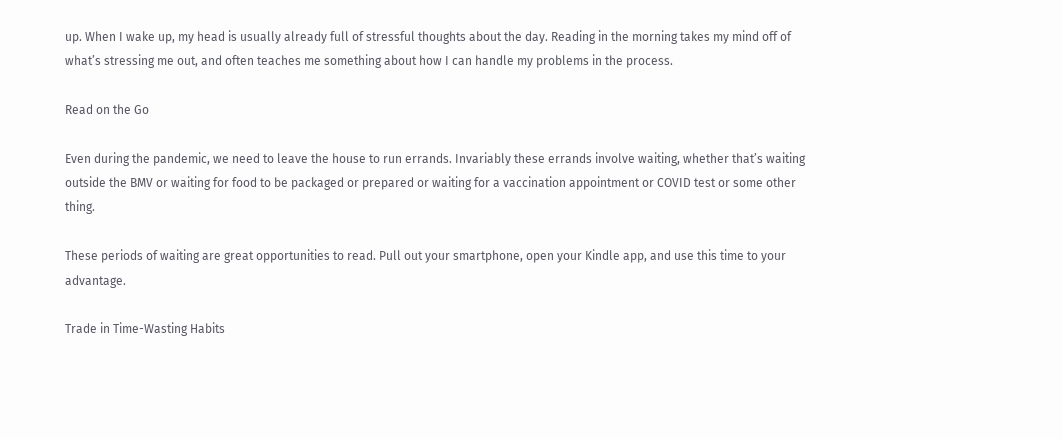up. When I wake up, my head is usually already full of stressful thoughts about the day. Reading in the morning takes my mind off of what’s stressing me out, and often teaches me something about how I can handle my problems in the process.

Read on the Go

Even during the pandemic, we need to leave the house to run errands. Invariably these errands involve waiting, whether that’s waiting outside the BMV or waiting for food to be packaged or prepared or waiting for a vaccination appointment or COVID test or some other thing.

These periods of waiting are great opportunities to read. Pull out your smartphone, open your Kindle app, and use this time to your advantage.

Trade in Time-Wasting Habits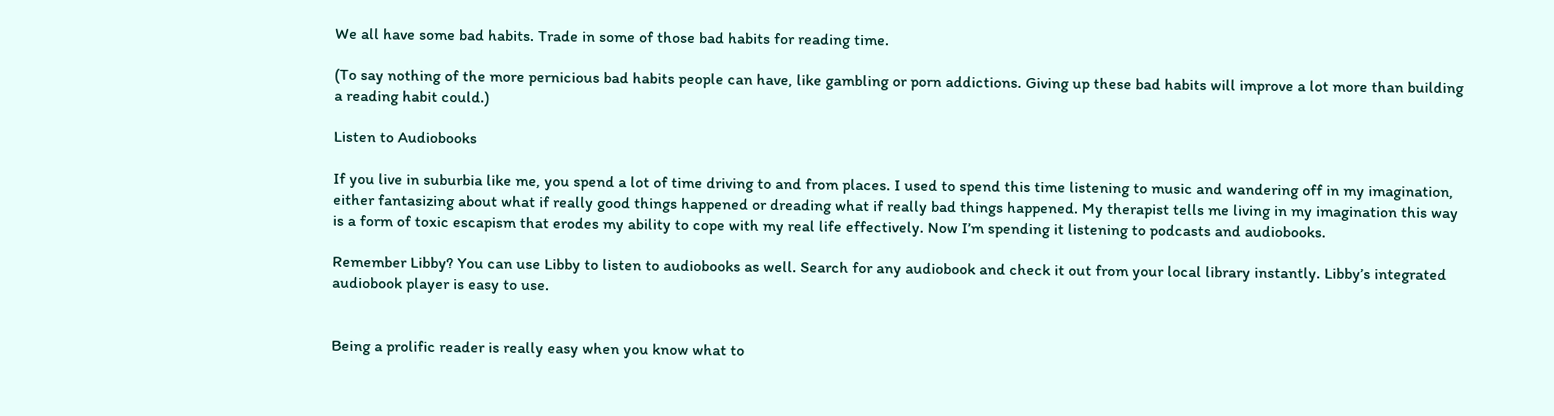We all have some bad habits. Trade in some of those bad habits for reading time.

(To say nothing of the more pernicious bad habits people can have, like gambling or porn addictions. Giving up these bad habits will improve a lot more than building a reading habit could.)

Listen to Audiobooks

If you live in suburbia like me, you spend a lot of time driving to and from places. I used to spend this time listening to music and wandering off in my imagination, either fantasizing about what if really good things happened or dreading what if really bad things happened. My therapist tells me living in my imagination this way is a form of toxic escapism that erodes my ability to cope with my real life effectively. Now I’m spending it listening to podcasts and audiobooks.

Remember Libby? You can use Libby to listen to audiobooks as well. Search for any audiobook and check it out from your local library instantly. Libby’s integrated audiobook player is easy to use.


Being a prolific reader is really easy when you know what to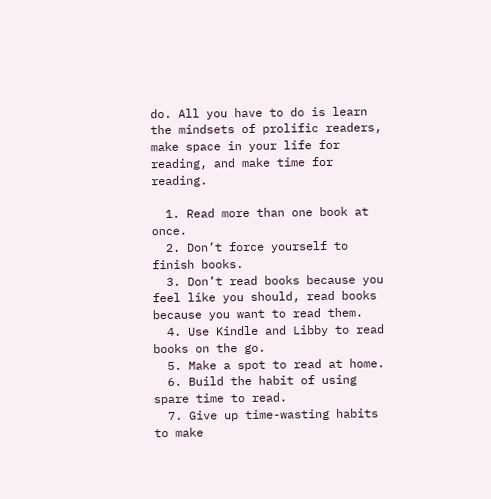do. All you have to do is learn the mindsets of prolific readers, make space in your life for reading, and make time for reading.

  1. Read more than one book at once.
  2. Don’t force yourself to finish books.
  3. Don’t read books because you feel like you should, read books because you want to read them.
  4. Use Kindle and Libby to read books on the go.
  5. Make a spot to read at home.
  6. Build the habit of using spare time to read.
  7. Give up time-wasting habits to make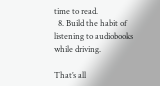time to read.
  8. Build the habit of listening to audiobooks while driving.

That’s all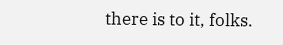there is to it, folks.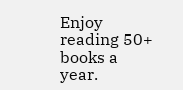Enjoy reading 50+ books a year.